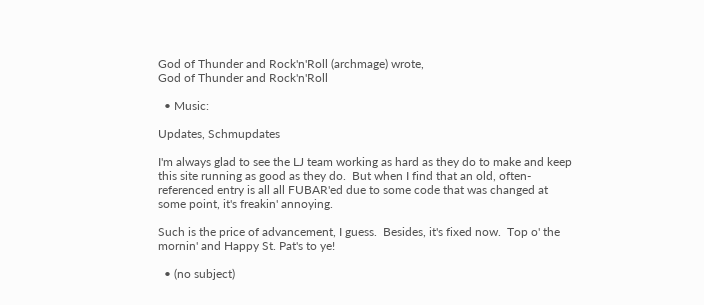God of Thunder and Rock'n'Roll (archmage) wrote,
God of Thunder and Rock'n'Roll

  • Music:

Updates, Schmupdates

I'm always glad to see the LJ team working as hard as they do to make and keep this site running as good as they do.  But when I find that an old, often-referenced entry is all all FUBAR'ed due to some code that was changed at some point, it's freakin' annoying.

Such is the price of advancement, I guess.  Besides, it's fixed now.  Top o' the mornin' and Happy St. Pat's to ye!

  • (no subject)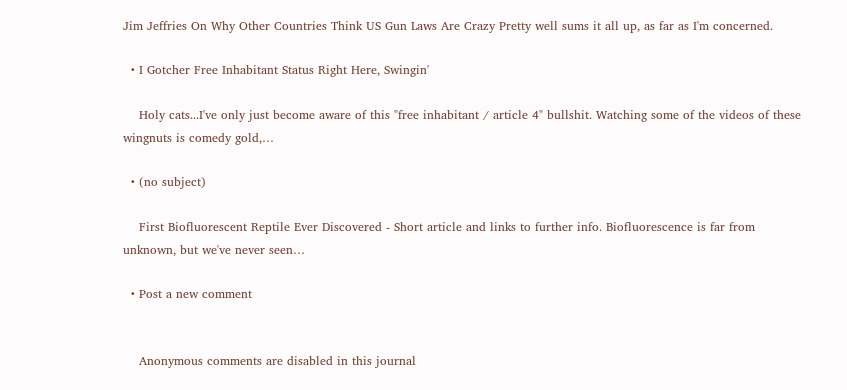Jim Jeffries On Why Other Countries Think US Gun Laws Are Crazy Pretty well sums it all up, as far as I'm concerned.

  • I Gotcher Free Inhabitant Status Right Here, Swingin'

    Holy cats...I've only just become aware of this "free inhabitant / article 4" bullshit. Watching some of the videos of these wingnuts is comedy gold,…

  • (no subject)

    First Biofluorescent Reptile Ever Discovered - Short article and links to further info. Biofluorescence is far from unknown, but we've never seen…

  • Post a new comment


    Anonymous comments are disabled in this journal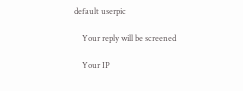default userpic

    Your reply will be screened

    Your IP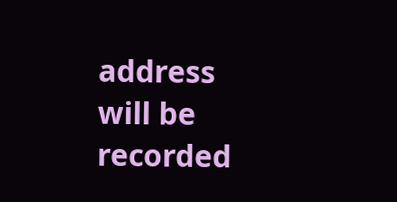address will be recorded